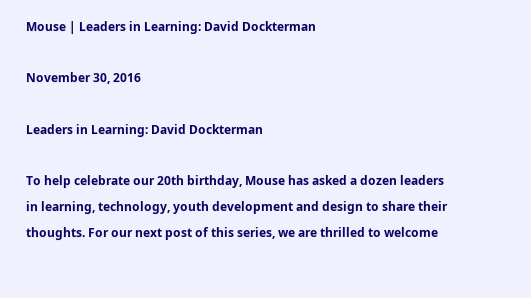Mouse | Leaders in Learning: David Dockterman

November 30, 2016

Leaders in Learning: David Dockterman

To help celebrate our 20th birthday, Mouse has asked a dozen leaders in learning, technology, youth development and design to share their thoughts. For our next post of this series, we are thrilled to welcome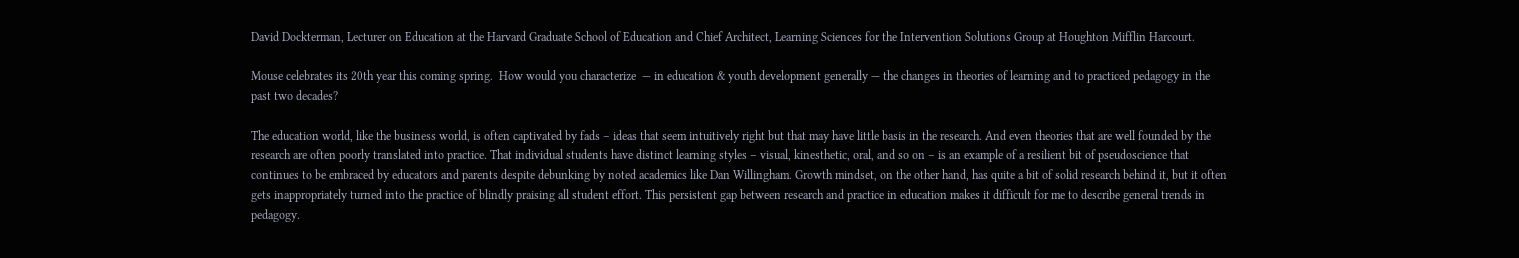David Dockterman, Lecturer on Education at the Harvard Graduate School of Education and Chief Architect, Learning Sciences for the Intervention Solutions Group at Houghton Mifflin Harcourt.

Mouse celebrates its 20th year this coming spring.  How would you characterize  — in education & youth development generally — the changes in theories of learning and to practiced pedagogy in the past two decades?

The education world, like the business world, is often captivated by fads – ideas that seem intuitively right but that may have little basis in the research. And even theories that are well founded by the research are often poorly translated into practice. That individual students have distinct learning styles – visual, kinesthetic, oral, and so on – is an example of a resilient bit of pseudoscience that continues to be embraced by educators and parents despite debunking by noted academics like Dan Willingham. Growth mindset, on the other hand, has quite a bit of solid research behind it, but it often gets inappropriately turned into the practice of blindly praising all student effort. This persistent gap between research and practice in education makes it difficult for me to describe general trends in pedagogy.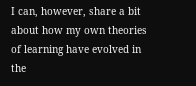I can, however, share a bit about how my own theories of learning have evolved in the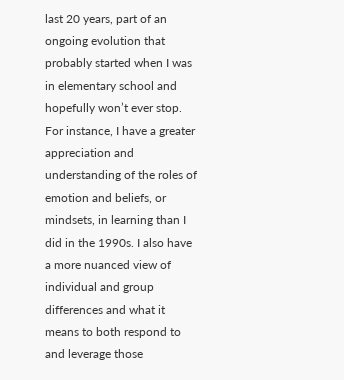last 20 years, part of an ongoing evolution that probably started when I was in elementary school and hopefully won’t ever stop. For instance, I have a greater appreciation and understanding of the roles of emotion and beliefs, or mindsets, in learning than I did in the 1990s. I also have a more nuanced view of individual and group differences and what it means to both respond to and leverage those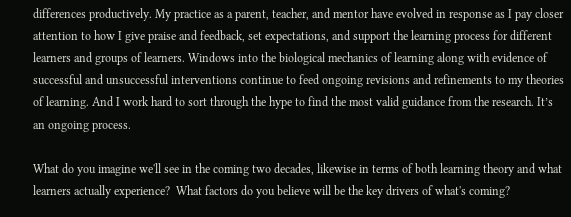differences productively. My practice as a parent, teacher, and mentor have evolved in response as I pay closer attention to how I give praise and feedback, set expectations, and support the learning process for different learners and groups of learners. Windows into the biological mechanics of learning along with evidence of successful and unsuccessful interventions continue to feed ongoing revisions and refinements to my theories of learning. And I work hard to sort through the hype to find the most valid guidance from the research. It’s an ongoing process.

What do you imagine we'll see in the coming two decades, likewise in terms of both learning theory and what learners actually experience?  What factors do you believe will be the key drivers of what's coming?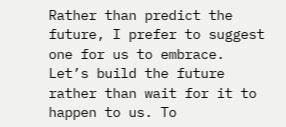Rather than predict the future, I prefer to suggest one for us to embrace. Let’s build the future rather than wait for it to happen to us. To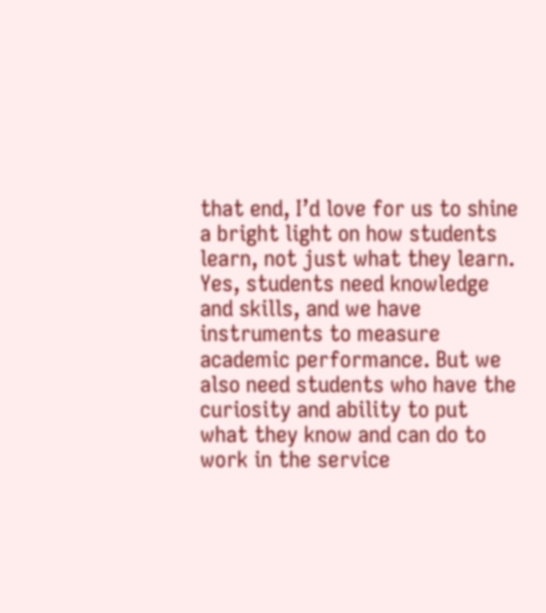that end, I’d love for us to shine a bright light on how students learn, not just what they learn. Yes, students need knowledge and skills, and we have instruments to measure academic performance. But we also need students who have the curiosity and ability to put what they know and can do to work in the service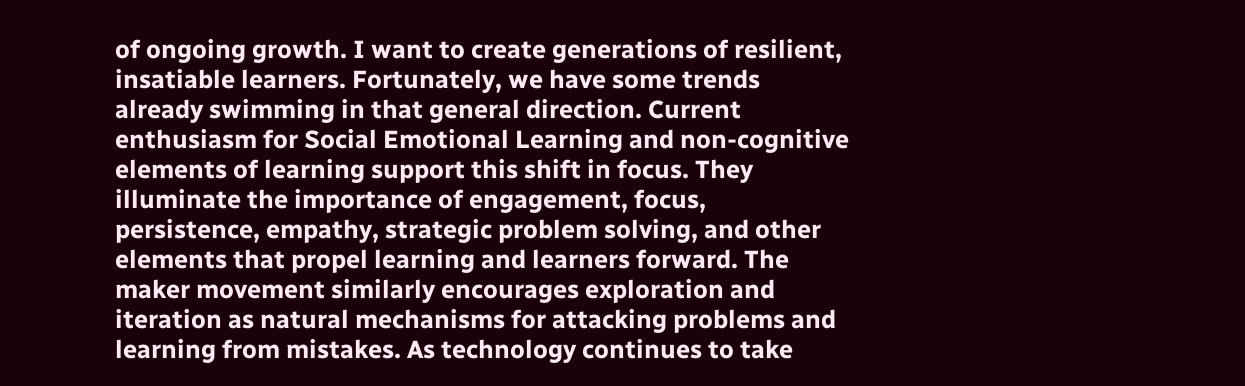of ongoing growth. I want to create generations of resilient, insatiable learners. Fortunately, we have some trends already swimming in that general direction. Current enthusiasm for Social Emotional Learning and non-cognitive elements of learning support this shift in focus. They illuminate the importance of engagement, focus, persistence, empathy, strategic problem solving, and other elements that propel learning and learners forward. The maker movement similarly encourages exploration and iteration as natural mechanisms for attacking problems and learning from mistakes. As technology continues to take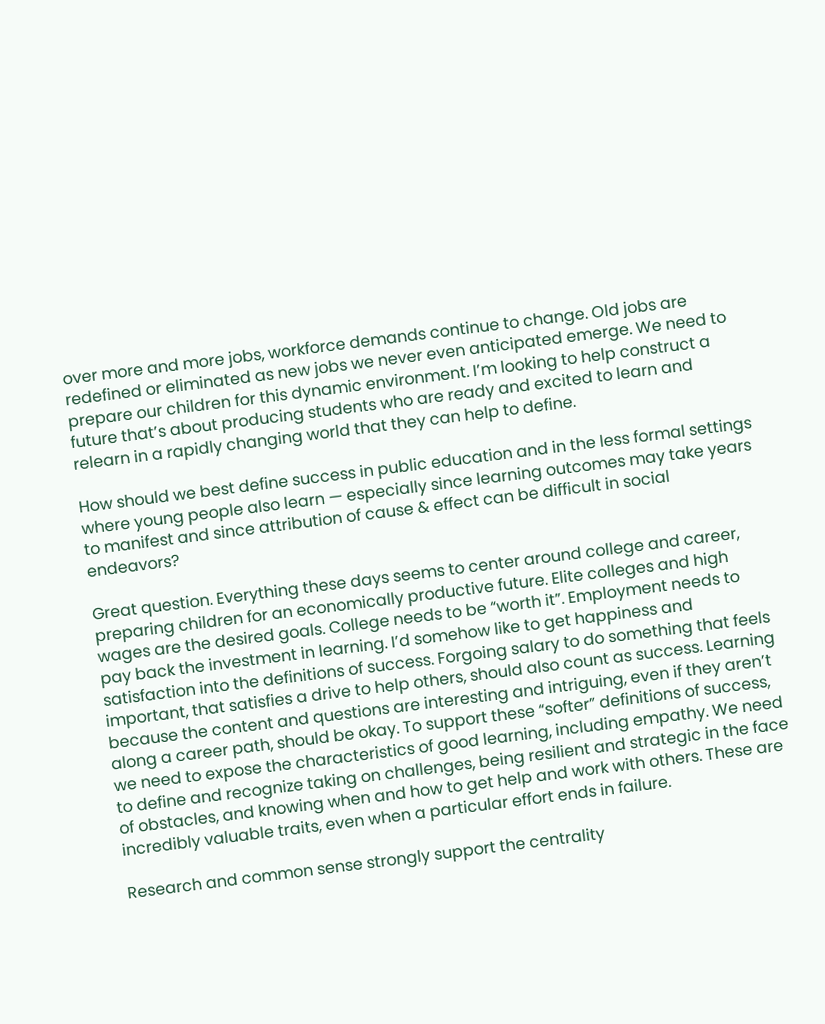over more and more jobs, workforce demands continue to change. Old jobs are redefined or eliminated as new jobs we never even anticipated emerge. We need to prepare our children for this dynamic environment. I’m looking to help construct a future that’s about producing students who are ready and excited to learn and relearn in a rapidly changing world that they can help to define.

How should we best define success in public education and in the less formal settings where young people also learn — especially since learning outcomes may take years to manifest and since attribution of cause & effect can be difficult in social endeavors?

Great question. Everything these days seems to center around college and career, preparing children for an economically productive future. Elite colleges and high wages are the desired goals. College needs to be “worth it”. Employment needs to pay back the investment in learning. I’d somehow like to get happiness and satisfaction into the definitions of success. Forgoing salary to do something that feels important, that satisfies a drive to help others, should also count as success. Learning because the content and questions are interesting and intriguing, even if they aren’t along a career path, should be okay. To support these “softer” definitions of success, we need to expose the characteristics of good learning, including empathy. We need to define and recognize taking on challenges, being resilient and strategic in the face of obstacles, and knowing when and how to get help and work with others. These are incredibly valuable traits, even when a particular effort ends in failure.

Research and common sense strongly support the centrality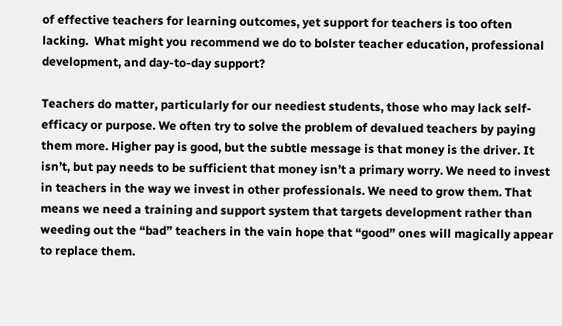of effective teachers for learning outcomes, yet support for teachers is too often lacking.  What might you recommend we do to bolster teacher education, professional development, and day-to-day support?

Teachers do matter, particularly for our neediest students, those who may lack self-efficacy or purpose. We often try to solve the problem of devalued teachers by paying them more. Higher pay is good, but the subtle message is that money is the driver. It isn’t, but pay needs to be sufficient that money isn’t a primary worry. We need to invest in teachers in the way we invest in other professionals. We need to grow them. That means we need a training and support system that targets development rather than weeding out the “bad” teachers in the vain hope that “good” ones will magically appear to replace them.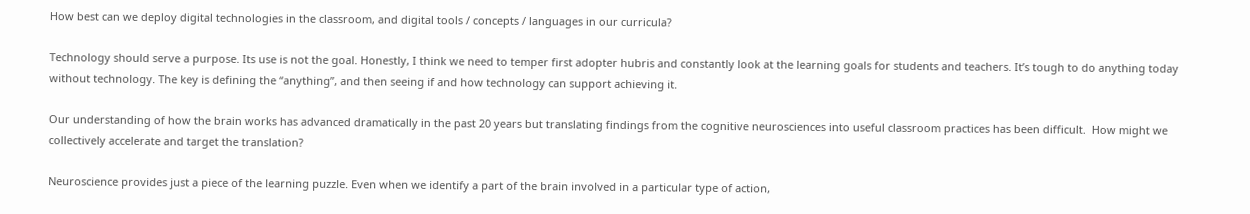How best can we deploy digital technologies in the classroom, and digital tools / concepts / languages in our curricula?

Technology should serve a purpose. Its use is not the goal. Honestly, I think we need to temper first adopter hubris and constantly look at the learning goals for students and teachers. It’s tough to do anything today without technology. The key is defining the “anything”, and then seeing if and how technology can support achieving it.

Our understanding of how the brain works has advanced dramatically in the past 20 years but translating findings from the cognitive neurosciences into useful classroom practices has been difficult.  How might we collectively accelerate and target the translation?

Neuroscience provides just a piece of the learning puzzle. Even when we identify a part of the brain involved in a particular type of action,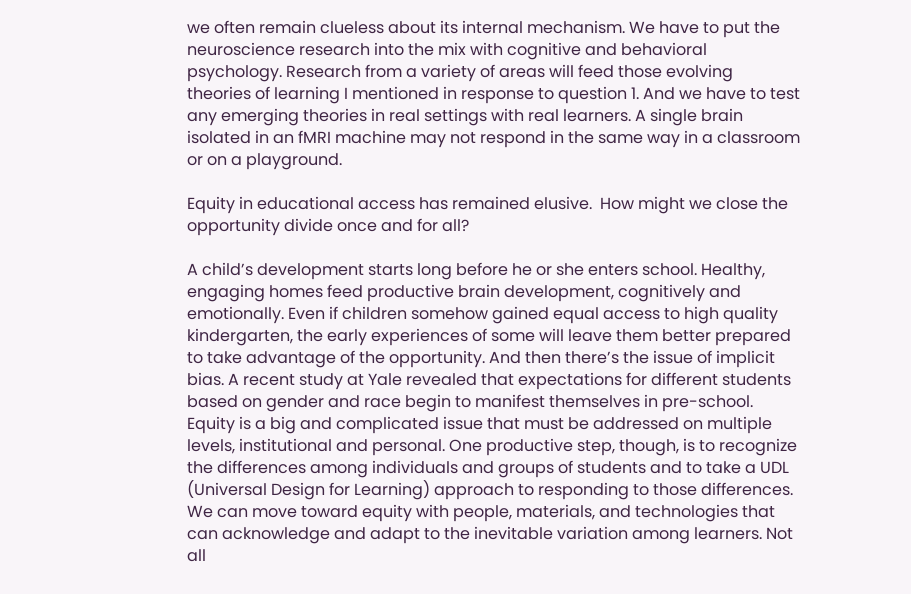we often remain clueless about its internal mechanism. We have to put the neuroscience research into the mix with cognitive and behavioral psychology. Research from a variety of areas will feed those evolving theories of learning I mentioned in response to question 1. And we have to test any emerging theories in real settings with real learners. A single brain isolated in an fMRI machine may not respond in the same way in a classroom or on a playground.

Equity in educational access has remained elusive.  How might we close the opportunity divide once and for all?

A child’s development starts long before he or she enters school. Healthy, engaging homes feed productive brain development, cognitively and emotionally. Even if children somehow gained equal access to high quality kindergarten, the early experiences of some will leave them better prepared to take advantage of the opportunity. And then there’s the issue of implicit bias. A recent study at Yale revealed that expectations for different students based on gender and race begin to manifest themselves in pre-school. Equity is a big and complicated issue that must be addressed on multiple levels, institutional and personal. One productive step, though, is to recognize the differences among individuals and groups of students and to take a UDL (Universal Design for Learning) approach to responding to those differences. We can move toward equity with people, materials, and technologies that can acknowledge and adapt to the inevitable variation among learners. Not all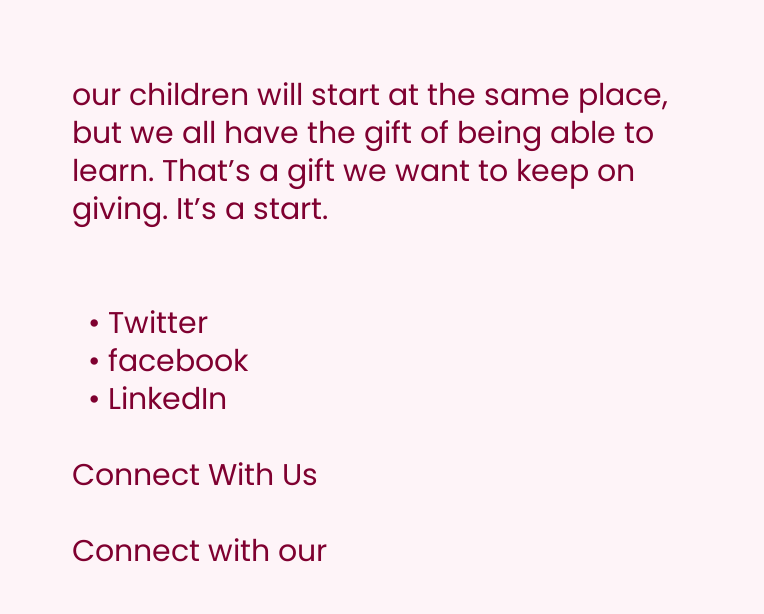our children will start at the same place, but we all have the gift of being able to learn. That’s a gift we want to keep on giving. It’s a start.


  • Twitter
  • facebook
  • LinkedIn

Connect With Us

Connect with our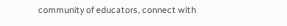community of educators, connect with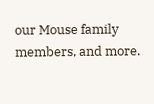our Mouse family members, and more.